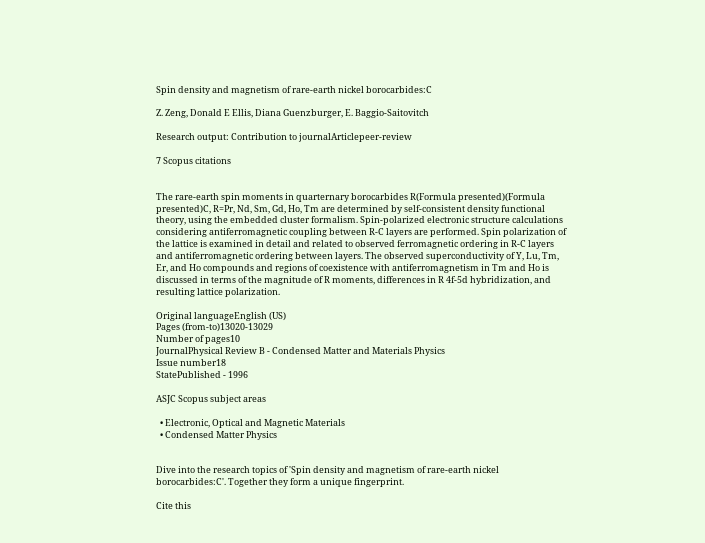Spin density and magnetism of rare-earth nickel borocarbides:C

Z. Zeng, Donald E Ellis, Diana Guenzburger, E. Baggio-Saitovitch

Research output: Contribution to journalArticlepeer-review

7 Scopus citations


The rare-earth spin moments in quarternary borocarbides R(Formula presented)(Formula presented)C, R=Pr, Nd, Sm, Gd, Ho, Tm are determined by self-consistent density functional theory, using the embedded cluster formalism. Spin-polarized electronic structure calculations considering antiferromagnetic coupling between R-C layers are performed. Spin polarization of the lattice is examined in detail and related to observed ferromagnetic ordering in R-C layers and antiferromagnetic ordering between layers. The observed superconductivity of Y, Lu, Tm, Er, and Ho compounds and regions of coexistence with antiferromagnetism in Tm and Ho is discussed in terms of the magnitude of R moments, differences in R 4f-5d hybridization, and resulting lattice polarization.

Original languageEnglish (US)
Pages (from-to)13020-13029
Number of pages10
JournalPhysical Review B - Condensed Matter and Materials Physics
Issue number18
StatePublished - 1996

ASJC Scopus subject areas

  • Electronic, Optical and Magnetic Materials
  • Condensed Matter Physics


Dive into the research topics of 'Spin density and magnetism of rare-earth nickel borocarbides:C'. Together they form a unique fingerprint.

Cite this